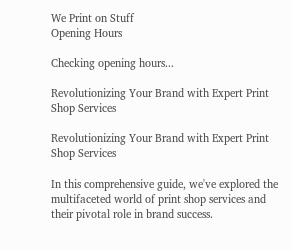We Print on Stuff
Opening Hours

Checking opening hours...

Revolutionizing Your Brand with Expert Print Shop Services

Revolutionizing Your Brand with Expert Print Shop Services

In this comprehensive guide, we've explored the multifaceted world of print shop services and their pivotal role in brand success.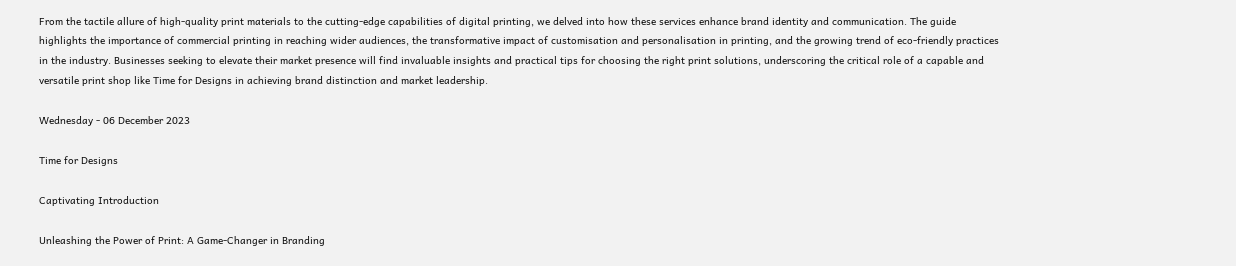From the tactile allure of high-quality print materials to the cutting-edge capabilities of digital printing, we delved into how these services enhance brand identity and communication. The guide highlights the importance of commercial printing in reaching wider audiences, the transformative impact of customisation and personalisation in printing, and the growing trend of eco-friendly practices in the industry. Businesses seeking to elevate their market presence will find invaluable insights and practical tips for choosing the right print solutions, underscoring the critical role of a capable and versatile print shop like Time for Designs in achieving brand distinction and market leadership.

Wednesday - 06 December 2023

Time for Designs

Captivating Introduction

Unleashing the Power of Print: A Game-Changer in Branding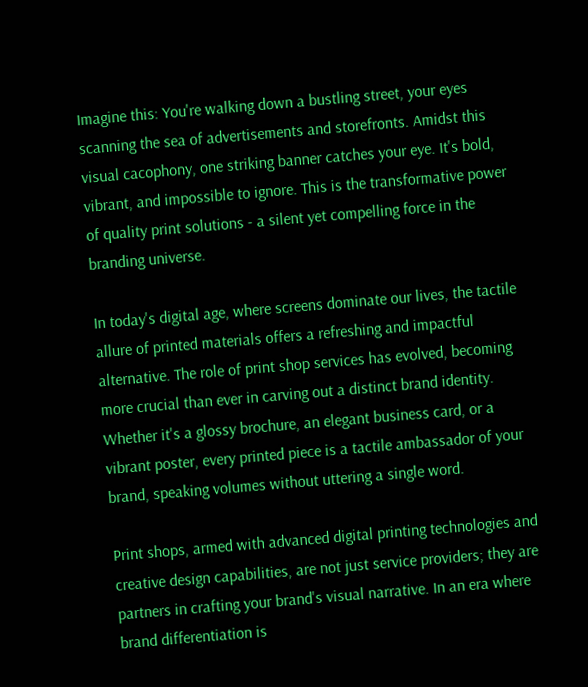Imagine this: You're walking down a bustling street, your eyes scanning the sea of advertisements and storefronts. Amidst this visual cacophony, one striking banner catches your eye. It's bold, vibrant, and impossible to ignore. This is the transformative power of quality print solutions - a silent yet compelling force in the branding universe.

In today's digital age, where screens dominate our lives, the tactile allure of printed materials offers a refreshing and impactful alternative. The role of print shop services has evolved, becoming more crucial than ever in carving out a distinct brand identity. Whether it's a glossy brochure, an elegant business card, or a vibrant poster, every printed piece is a tactile ambassador of your brand, speaking volumes without uttering a single word.

Print shops, armed with advanced digital printing technologies and creative design capabilities, are not just service providers; they are partners in crafting your brand's visual narrative. In an era where brand differentiation is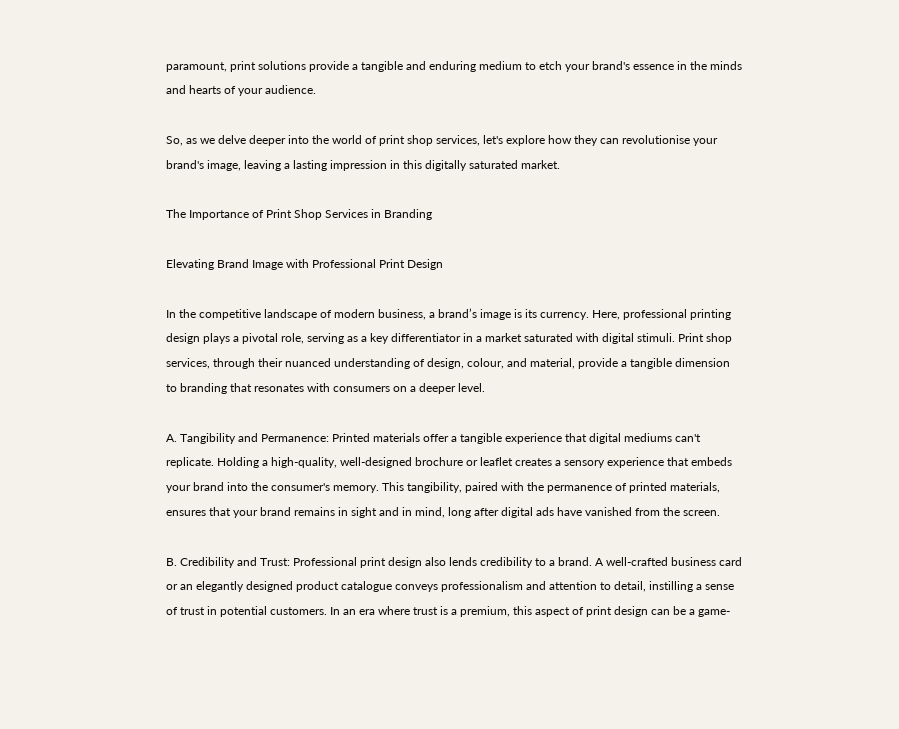paramount, print solutions provide a tangible and enduring medium to etch your brand's essence in the minds and hearts of your audience.

So, as we delve deeper into the world of print shop services, let's explore how they can revolutionise your brand's image, leaving a lasting impression in this digitally saturated market.

The Importance of Print Shop Services in Branding

Elevating Brand Image with Professional Print Design

In the competitive landscape of modern business, a brand’s image is its currency. Here, professional printing design plays a pivotal role, serving as a key differentiator in a market saturated with digital stimuli. Print shop services, through their nuanced understanding of design, colour, and material, provide a tangible dimension to branding that resonates with consumers on a deeper level.

A. Tangibility and Permanence: Printed materials offer a tangible experience that digital mediums can't replicate. Holding a high-quality, well-designed brochure or leaflet creates a sensory experience that embeds your brand into the consumer's memory. This tangibility, paired with the permanence of printed materials, ensures that your brand remains in sight and in mind, long after digital ads have vanished from the screen.

B. Credibility and Trust: Professional print design also lends credibility to a brand. A well-crafted business card or an elegantly designed product catalogue conveys professionalism and attention to detail, instilling a sense of trust in potential customers. In an era where trust is a premium, this aspect of print design can be a game-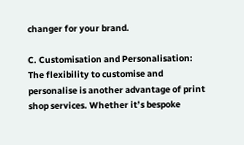changer for your brand.

C. Customisation and Personalisation: The flexibility to customise and personalise is another advantage of print shop services. Whether it’s bespoke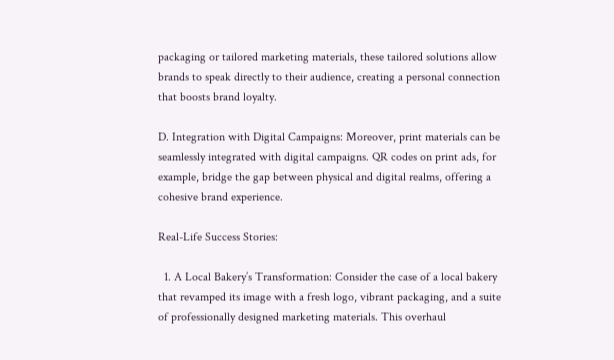packaging or tailored marketing materials, these tailored solutions allow brands to speak directly to their audience, creating a personal connection that boosts brand loyalty.

D. Integration with Digital Campaigns: Moreover, print materials can be seamlessly integrated with digital campaigns. QR codes on print ads, for example, bridge the gap between physical and digital realms, offering a cohesive brand experience.

Real-Life Success Stories:

  1. A Local Bakery’s Transformation: Consider the case of a local bakery that revamped its image with a fresh logo, vibrant packaging, and a suite of professionally designed marketing materials. This overhaul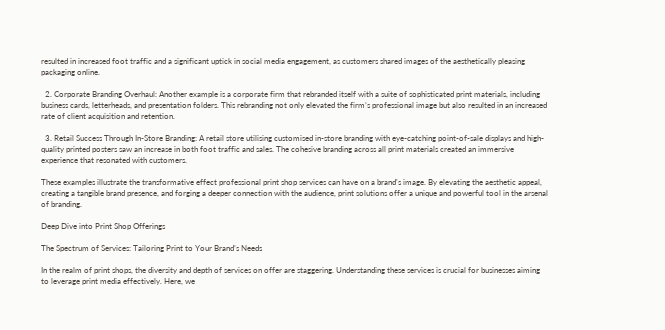resulted in increased foot traffic and a significant uptick in social media engagement, as customers shared images of the aesthetically pleasing packaging online.

  2. Corporate Branding Overhaul: Another example is a corporate firm that rebranded itself with a suite of sophisticated print materials, including business cards, letterheads, and presentation folders. This rebranding not only elevated the firm’s professional image but also resulted in an increased rate of client acquisition and retention.

  3. Retail Success Through In-Store Branding: A retail store utilising customised in-store branding with eye-catching point-of-sale displays and high-quality printed posters saw an increase in both foot traffic and sales. The cohesive branding across all print materials created an immersive experience that resonated with customers.

These examples illustrate the transformative effect professional print shop services can have on a brand's image. By elevating the aesthetic appeal, creating a tangible brand presence, and forging a deeper connection with the audience, print solutions offer a unique and powerful tool in the arsenal of branding.

Deep Dive into Print Shop Offerings

The Spectrum of Services: Tailoring Print to Your Brand’s Needs

In the realm of print shops, the diversity and depth of services on offer are staggering. Understanding these services is crucial for businesses aiming to leverage print media effectively. Here, we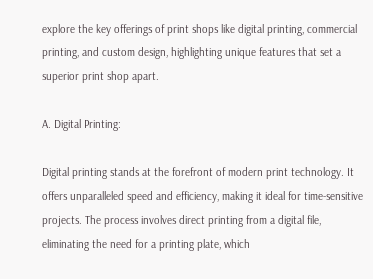explore the key offerings of print shops like digital printing, commercial printing, and custom design, highlighting unique features that set a superior print shop apart.

A. Digital Printing:

Digital printing stands at the forefront of modern print technology. It offers unparalleled speed and efficiency, making it ideal for time-sensitive projects. The process involves direct printing from a digital file, eliminating the need for a printing plate, which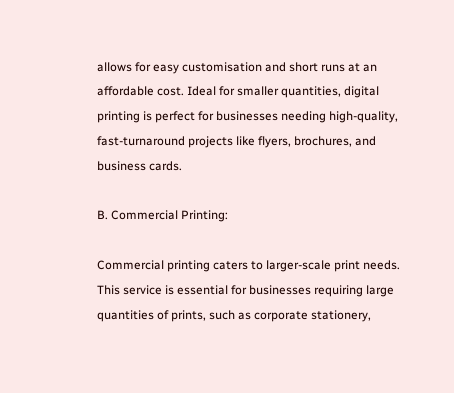allows for easy customisation and short runs at an affordable cost. Ideal for smaller quantities, digital printing is perfect for businesses needing high-quality, fast-turnaround projects like flyers, brochures, and business cards.

B. Commercial Printing:

Commercial printing caters to larger-scale print needs. This service is essential for businesses requiring large quantities of prints, such as corporate stationery,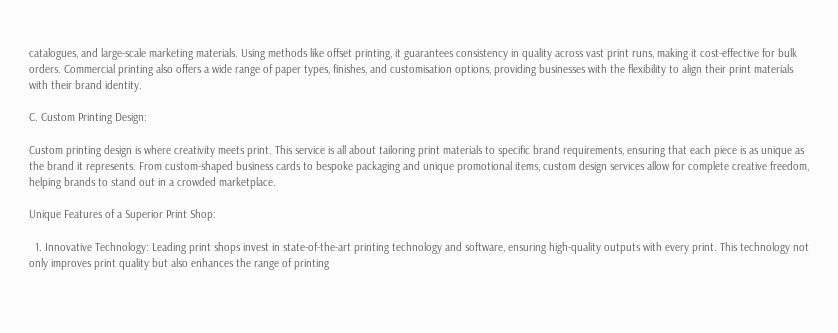catalogues, and large-scale marketing materials. Using methods like offset printing, it guarantees consistency in quality across vast print runs, making it cost-effective for bulk orders. Commercial printing also offers a wide range of paper types, finishes, and customisation options, providing businesses with the flexibility to align their print materials with their brand identity.

C. Custom Printing Design:

Custom printing design is where creativity meets print. This service is all about tailoring print materials to specific brand requirements, ensuring that each piece is as unique as the brand it represents. From custom-shaped business cards to bespoke packaging and unique promotional items, custom design services allow for complete creative freedom, helping brands to stand out in a crowded marketplace.

Unique Features of a Superior Print Shop:

  1. Innovative Technology: Leading print shops invest in state-of-the-art printing technology and software, ensuring high-quality outputs with every print. This technology not only improves print quality but also enhances the range of printing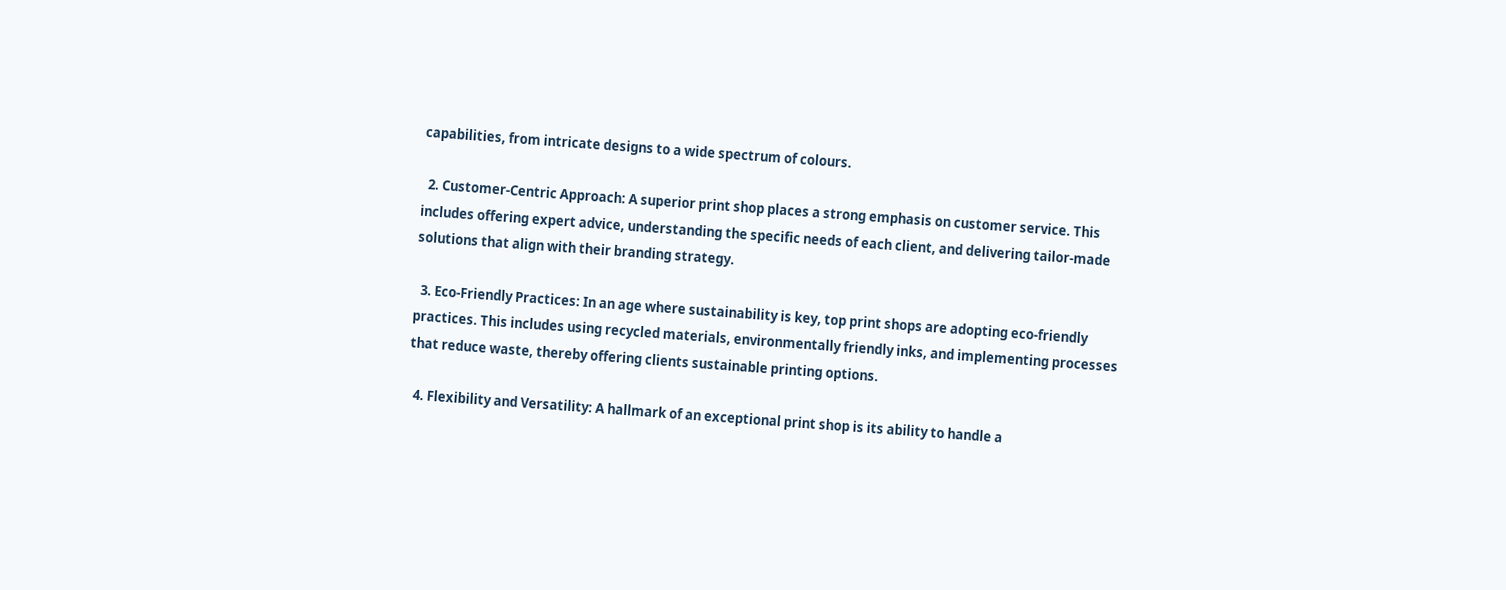capabilities, from intricate designs to a wide spectrum of colours.

  2. Customer-Centric Approach: A superior print shop places a strong emphasis on customer service. This includes offering expert advice, understanding the specific needs of each client, and delivering tailor-made solutions that align with their branding strategy.

  3. Eco-Friendly Practices: In an age where sustainability is key, top print shops are adopting eco-friendly practices. This includes using recycled materials, environmentally friendly inks, and implementing processes that reduce waste, thereby offering clients sustainable printing options.

  4. Flexibility and Versatility: A hallmark of an exceptional print shop is its ability to handle a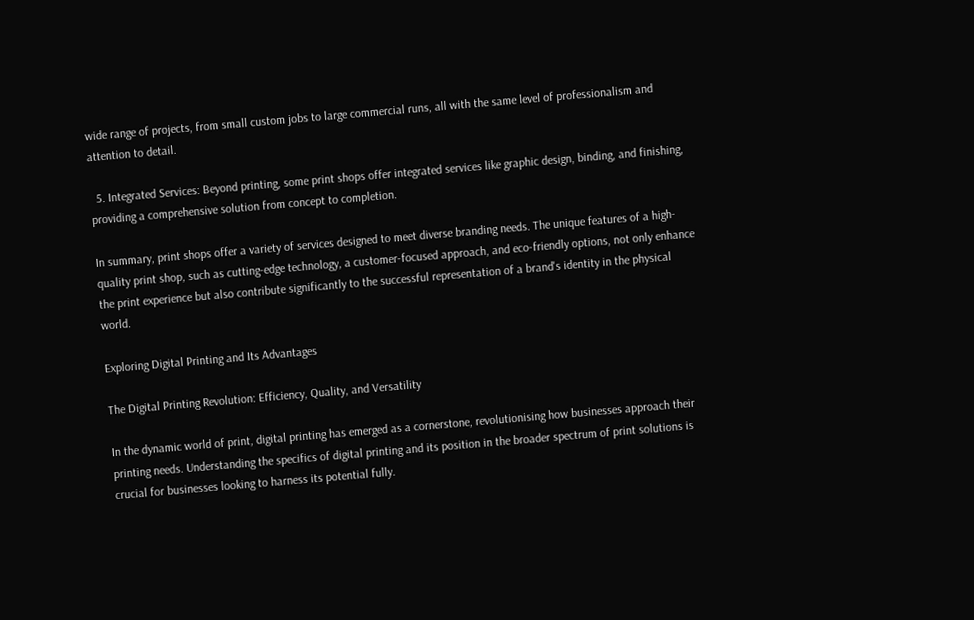wide range of projects, from small custom jobs to large commercial runs, all with the same level of professionalism and attention to detail.

  5. Integrated Services: Beyond printing, some print shops offer integrated services like graphic design, binding, and finishing, providing a comprehensive solution from concept to completion.

In summary, print shops offer a variety of services designed to meet diverse branding needs. The unique features of a high-quality print shop, such as cutting-edge technology, a customer-focused approach, and eco-friendly options, not only enhance the print experience but also contribute significantly to the successful representation of a brand's identity in the physical world.

Exploring Digital Printing and Its Advantages

The Digital Printing Revolution: Efficiency, Quality, and Versatility

In the dynamic world of print, digital printing has emerged as a cornerstone, revolutionising how businesses approach their printing needs. Understanding the specifics of digital printing and its position in the broader spectrum of print solutions is crucial for businesses looking to harness its potential fully.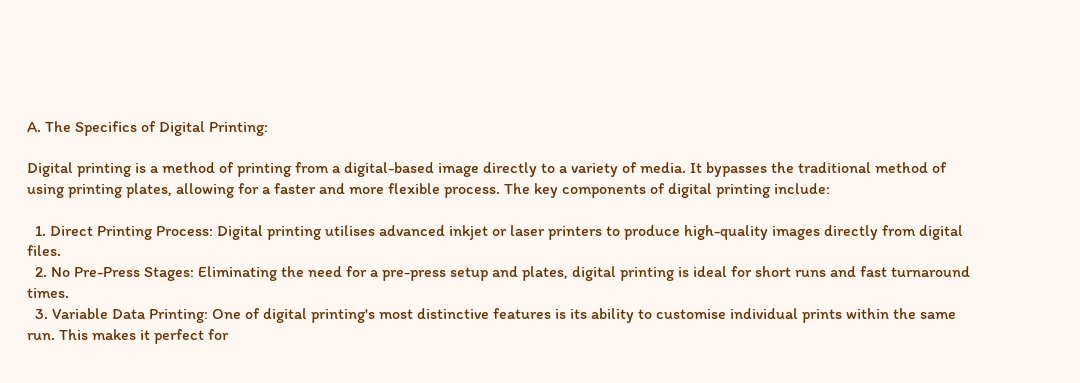A. The Specifics of Digital Printing:

Digital printing is a method of printing from a digital-based image directly to a variety of media. It bypasses the traditional method of using printing plates, allowing for a faster and more flexible process. The key components of digital printing include:

  1. Direct Printing Process: Digital printing utilises advanced inkjet or laser printers to produce high-quality images directly from digital files.
  2. No Pre-Press Stages: Eliminating the need for a pre-press setup and plates, digital printing is ideal for short runs and fast turnaround times.
  3. Variable Data Printing: One of digital printing's most distinctive features is its ability to customise individual prints within the same run. This makes it perfect for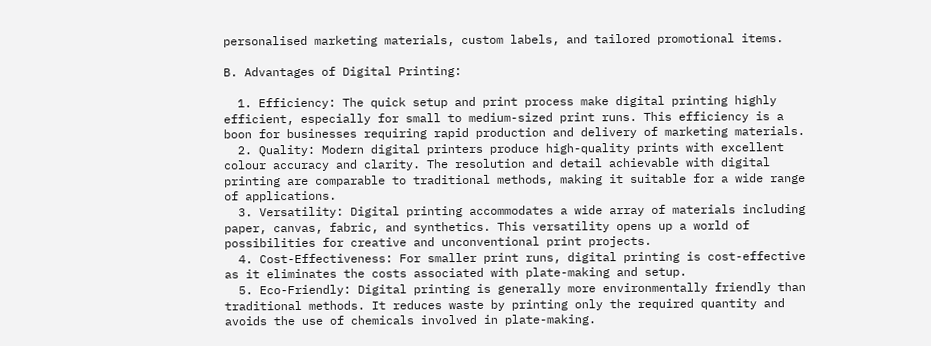personalised marketing materials, custom labels, and tailored promotional items.

B. Advantages of Digital Printing:

  1. Efficiency: The quick setup and print process make digital printing highly efficient, especially for small to medium-sized print runs. This efficiency is a boon for businesses requiring rapid production and delivery of marketing materials.
  2. Quality: Modern digital printers produce high-quality prints with excellent colour accuracy and clarity. The resolution and detail achievable with digital printing are comparable to traditional methods, making it suitable for a wide range of applications.
  3. Versatility: Digital printing accommodates a wide array of materials including paper, canvas, fabric, and synthetics. This versatility opens up a world of possibilities for creative and unconventional print projects.
  4. Cost-Effectiveness: For smaller print runs, digital printing is cost-effective as it eliminates the costs associated with plate-making and setup.
  5. Eco-Friendly: Digital printing is generally more environmentally friendly than traditional methods. It reduces waste by printing only the required quantity and avoids the use of chemicals involved in plate-making.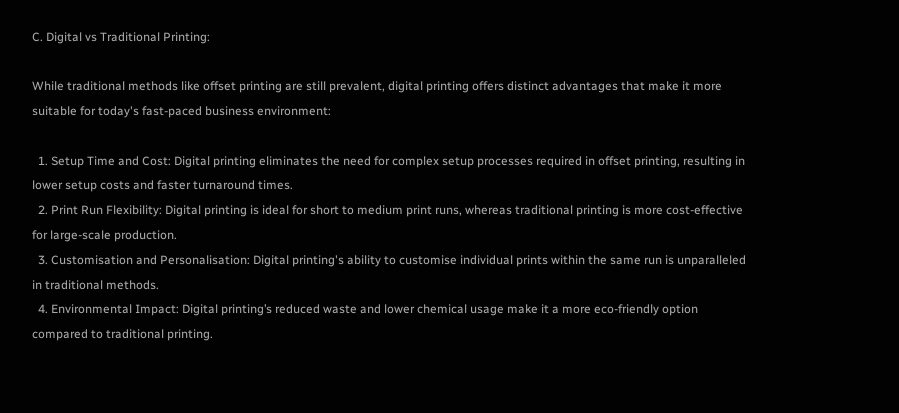C. Digital vs Traditional Printing:

While traditional methods like offset printing are still prevalent, digital printing offers distinct advantages that make it more suitable for today's fast-paced business environment:

  1. Setup Time and Cost: Digital printing eliminates the need for complex setup processes required in offset printing, resulting in lower setup costs and faster turnaround times.
  2. Print Run Flexibility: Digital printing is ideal for short to medium print runs, whereas traditional printing is more cost-effective for large-scale production.
  3. Customisation and Personalisation: Digital printing's ability to customise individual prints within the same run is unparalleled in traditional methods.
  4. Environmental Impact: Digital printing’s reduced waste and lower chemical usage make it a more eco-friendly option compared to traditional printing.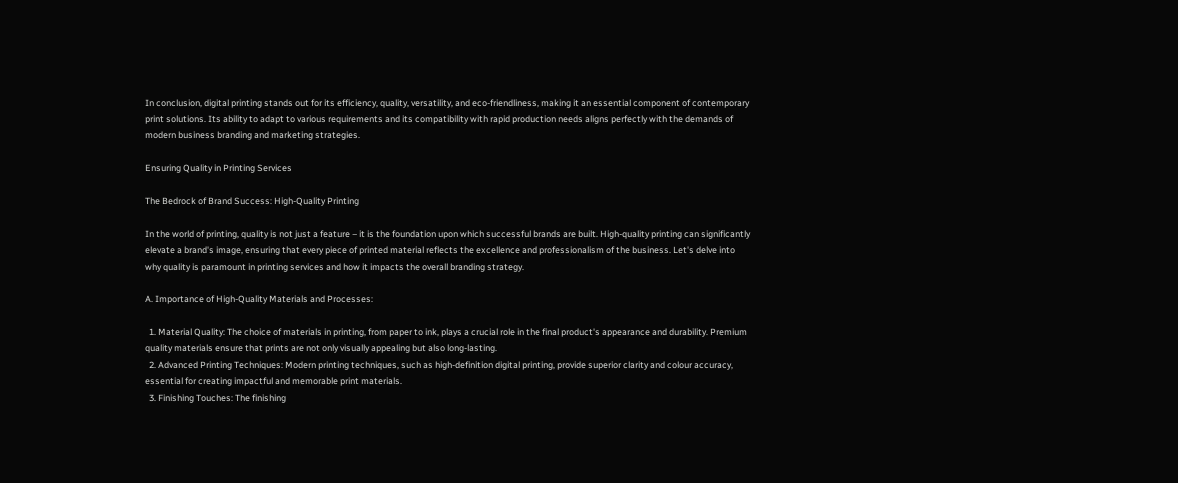In conclusion, digital printing stands out for its efficiency, quality, versatility, and eco-friendliness, making it an essential component of contemporary print solutions. Its ability to adapt to various requirements and its compatibility with rapid production needs aligns perfectly with the demands of modern business branding and marketing strategies.

Ensuring Quality in Printing Services

The Bedrock of Brand Success: High-Quality Printing

In the world of printing, quality is not just a feature – it is the foundation upon which successful brands are built. High-quality printing can significantly elevate a brand's image, ensuring that every piece of printed material reflects the excellence and professionalism of the business. Let's delve into why quality is paramount in printing services and how it impacts the overall branding strategy.

A. Importance of High-Quality Materials and Processes:

  1. Material Quality: The choice of materials in printing, from paper to ink, plays a crucial role in the final product's appearance and durability. Premium quality materials ensure that prints are not only visually appealing but also long-lasting.
  2. Advanced Printing Techniques: Modern printing techniques, such as high-definition digital printing, provide superior clarity and colour accuracy, essential for creating impactful and memorable print materials.
  3. Finishing Touches: The finishing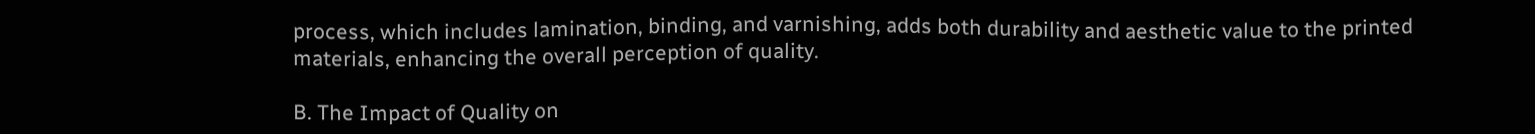process, which includes lamination, binding, and varnishing, adds both durability and aesthetic value to the printed materials, enhancing the overall perception of quality.

B. The Impact of Quality on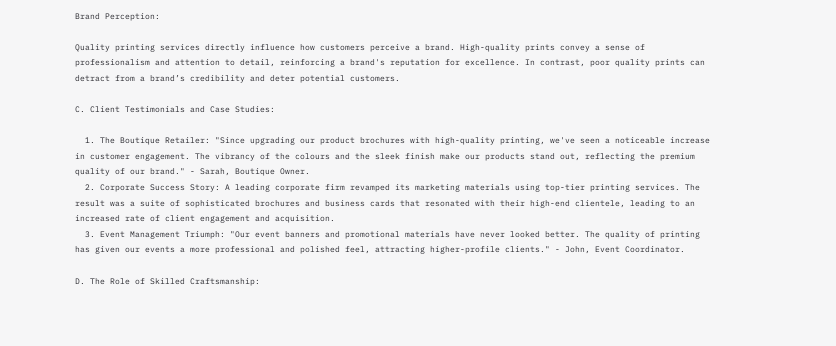Brand Perception:

Quality printing services directly influence how customers perceive a brand. High-quality prints convey a sense of professionalism and attention to detail, reinforcing a brand's reputation for excellence. In contrast, poor quality prints can detract from a brand’s credibility and deter potential customers.

C. Client Testimonials and Case Studies:

  1. The Boutique Retailer: "Since upgrading our product brochures with high-quality printing, we've seen a noticeable increase in customer engagement. The vibrancy of the colours and the sleek finish make our products stand out, reflecting the premium quality of our brand." - Sarah, Boutique Owner.
  2. Corporate Success Story: A leading corporate firm revamped its marketing materials using top-tier printing services. The result was a suite of sophisticated brochures and business cards that resonated with their high-end clientele, leading to an increased rate of client engagement and acquisition.
  3. Event Management Triumph: "Our event banners and promotional materials have never looked better. The quality of printing has given our events a more professional and polished feel, attracting higher-profile clients." - John, Event Coordinator.

D. The Role of Skilled Craftsmanship: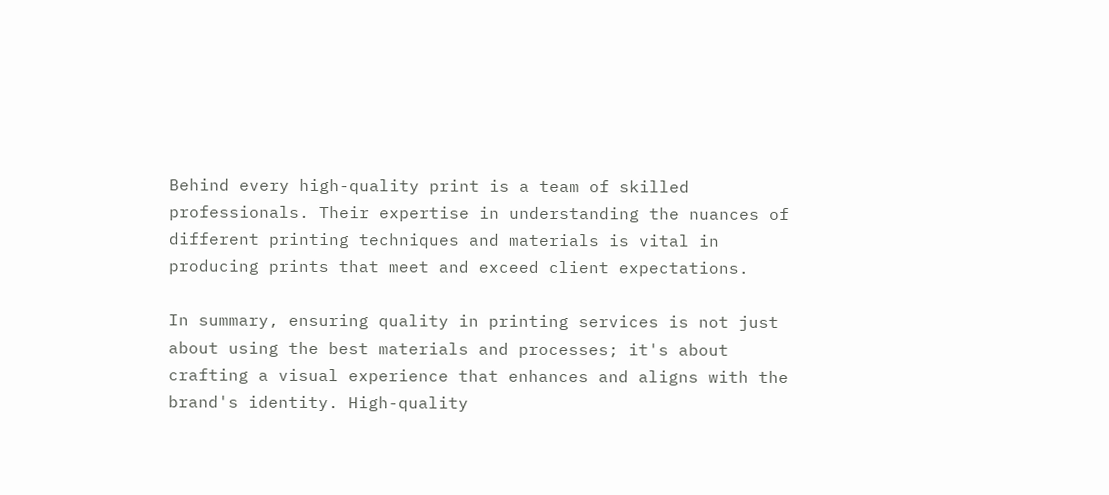Behind every high-quality print is a team of skilled professionals. Their expertise in understanding the nuances of different printing techniques and materials is vital in producing prints that meet and exceed client expectations.

In summary, ensuring quality in printing services is not just about using the best materials and processes; it's about crafting a visual experience that enhances and aligns with the brand's identity. High-quality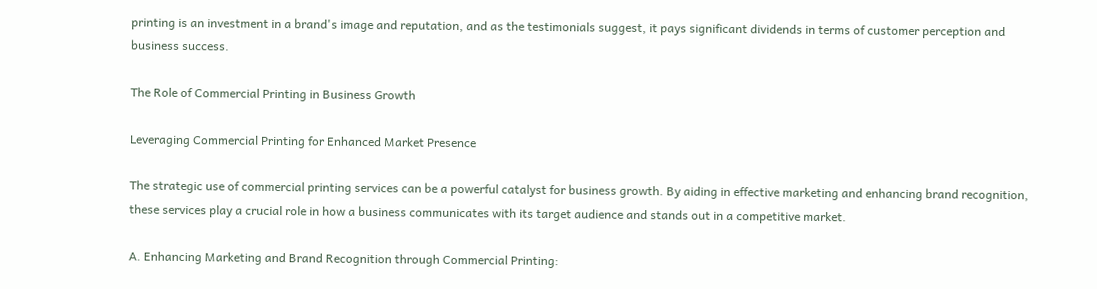printing is an investment in a brand's image and reputation, and as the testimonials suggest, it pays significant dividends in terms of customer perception and business success.

The Role of Commercial Printing in Business Growth

Leveraging Commercial Printing for Enhanced Market Presence

The strategic use of commercial printing services can be a powerful catalyst for business growth. By aiding in effective marketing and enhancing brand recognition, these services play a crucial role in how a business communicates with its target audience and stands out in a competitive market.

A. Enhancing Marketing and Brand Recognition through Commercial Printing: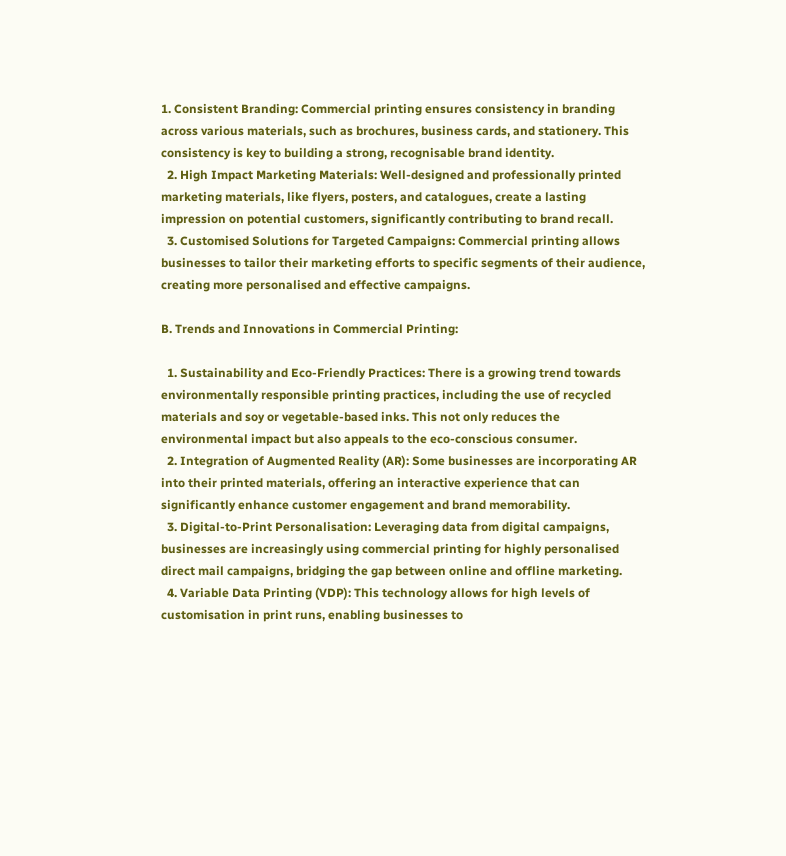1. Consistent Branding: Commercial printing ensures consistency in branding across various materials, such as brochures, business cards, and stationery. This consistency is key to building a strong, recognisable brand identity.
  2. High Impact Marketing Materials: Well-designed and professionally printed marketing materials, like flyers, posters, and catalogues, create a lasting impression on potential customers, significantly contributing to brand recall.
  3. Customised Solutions for Targeted Campaigns: Commercial printing allows businesses to tailor their marketing efforts to specific segments of their audience, creating more personalised and effective campaigns.

B. Trends and Innovations in Commercial Printing:

  1. Sustainability and Eco-Friendly Practices: There is a growing trend towards environmentally responsible printing practices, including the use of recycled materials and soy or vegetable-based inks. This not only reduces the environmental impact but also appeals to the eco-conscious consumer.
  2. Integration of Augmented Reality (AR): Some businesses are incorporating AR into their printed materials, offering an interactive experience that can significantly enhance customer engagement and brand memorability.
  3. Digital-to-Print Personalisation: Leveraging data from digital campaigns, businesses are increasingly using commercial printing for highly personalised direct mail campaigns, bridging the gap between online and offline marketing.
  4. Variable Data Printing (VDP): This technology allows for high levels of customisation in print runs, enabling businesses to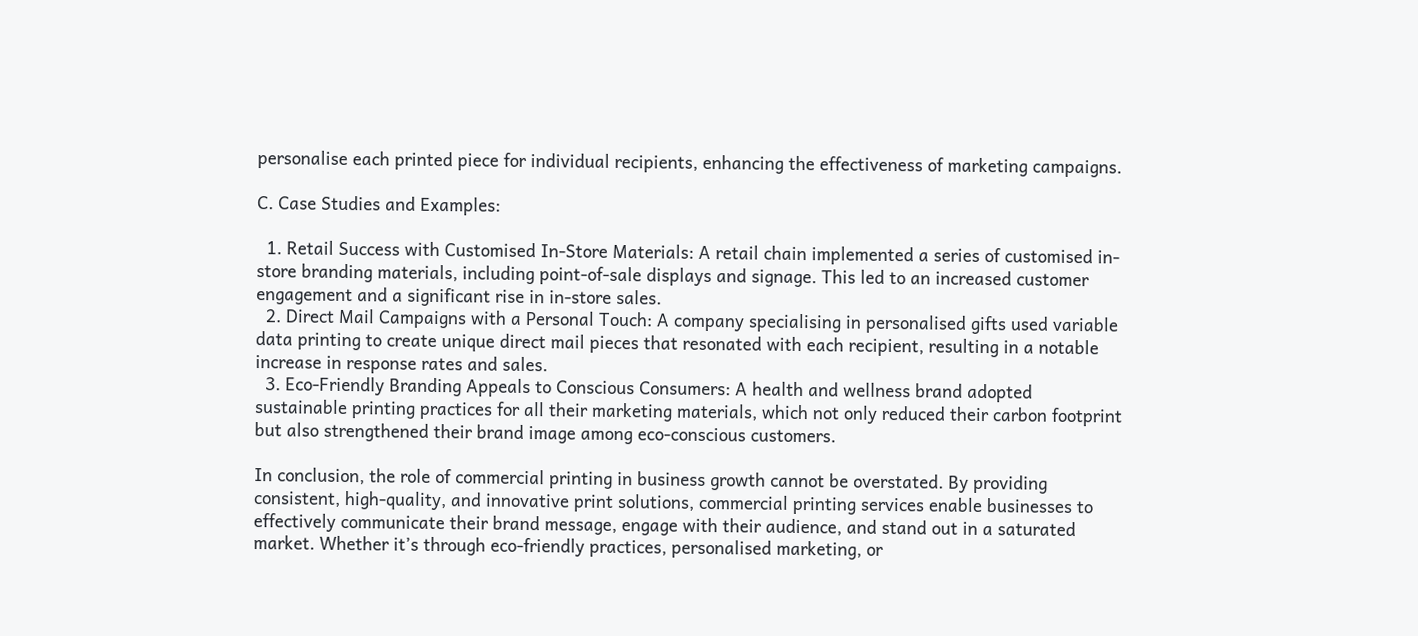personalise each printed piece for individual recipients, enhancing the effectiveness of marketing campaigns.

C. Case Studies and Examples:

  1. Retail Success with Customised In-Store Materials: A retail chain implemented a series of customised in-store branding materials, including point-of-sale displays and signage. This led to an increased customer engagement and a significant rise in in-store sales.
  2. Direct Mail Campaigns with a Personal Touch: A company specialising in personalised gifts used variable data printing to create unique direct mail pieces that resonated with each recipient, resulting in a notable increase in response rates and sales.
  3. Eco-Friendly Branding Appeals to Conscious Consumers: A health and wellness brand adopted sustainable printing practices for all their marketing materials, which not only reduced their carbon footprint but also strengthened their brand image among eco-conscious customers.

In conclusion, the role of commercial printing in business growth cannot be overstated. By providing consistent, high-quality, and innovative print solutions, commercial printing services enable businesses to effectively communicate their brand message, engage with their audience, and stand out in a saturated market. Whether it’s through eco-friendly practices, personalised marketing, or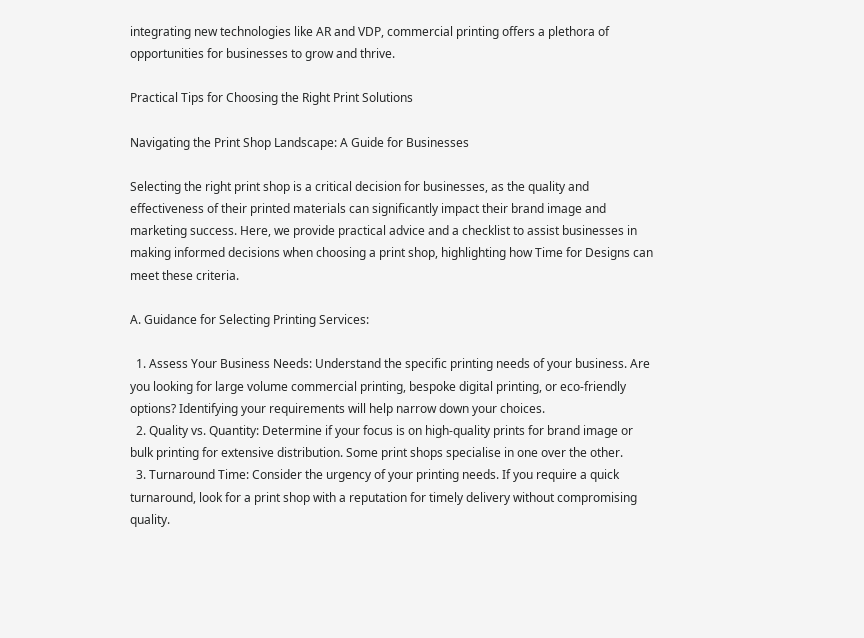integrating new technologies like AR and VDP, commercial printing offers a plethora of opportunities for businesses to grow and thrive.

Practical Tips for Choosing the Right Print Solutions

Navigating the Print Shop Landscape: A Guide for Businesses

Selecting the right print shop is a critical decision for businesses, as the quality and effectiveness of their printed materials can significantly impact their brand image and marketing success. Here, we provide practical advice and a checklist to assist businesses in making informed decisions when choosing a print shop, highlighting how Time for Designs can meet these criteria.

A. Guidance for Selecting Printing Services:

  1. Assess Your Business Needs: Understand the specific printing needs of your business. Are you looking for large volume commercial printing, bespoke digital printing, or eco-friendly options? Identifying your requirements will help narrow down your choices.
  2. Quality vs. Quantity: Determine if your focus is on high-quality prints for brand image or bulk printing for extensive distribution. Some print shops specialise in one over the other.
  3. Turnaround Time: Consider the urgency of your printing needs. If you require a quick turnaround, look for a print shop with a reputation for timely delivery without compromising quality.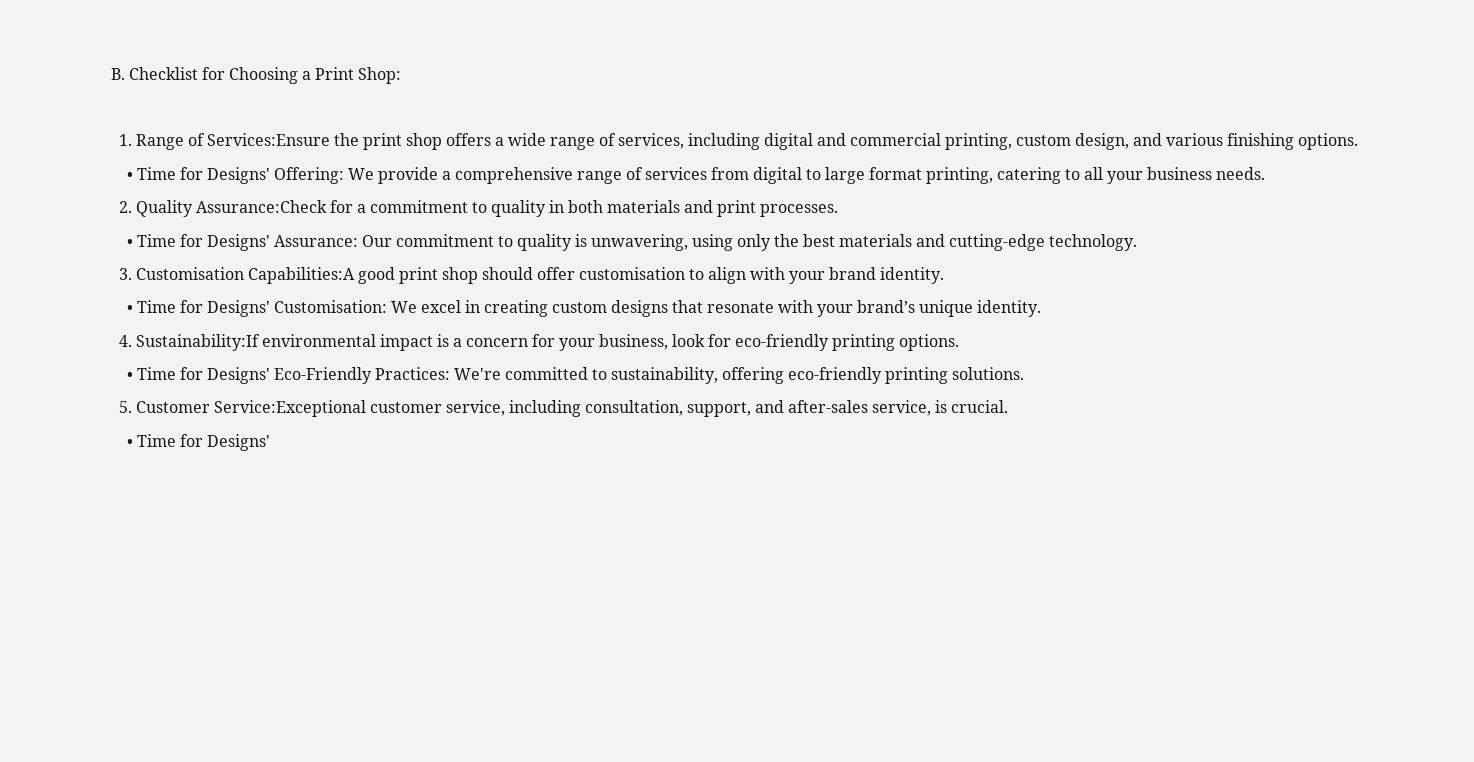B. Checklist for Choosing a Print Shop:

  1. Range of Services:Ensure the print shop offers a wide range of services, including digital and commercial printing, custom design, and various finishing options.
    • Time for Designs' Offering: We provide a comprehensive range of services from digital to large format printing, catering to all your business needs.
  2. Quality Assurance:Check for a commitment to quality in both materials and print processes.
    • Time for Designs' Assurance: Our commitment to quality is unwavering, using only the best materials and cutting-edge technology.
  3. Customisation Capabilities:A good print shop should offer customisation to align with your brand identity.
    • Time for Designs' Customisation: We excel in creating custom designs that resonate with your brand’s unique identity.
  4. Sustainability:If environmental impact is a concern for your business, look for eco-friendly printing options.
    • Time for Designs' Eco-Friendly Practices: We're committed to sustainability, offering eco-friendly printing solutions.
  5. Customer Service:Exceptional customer service, including consultation, support, and after-sales service, is crucial.
    • Time for Designs'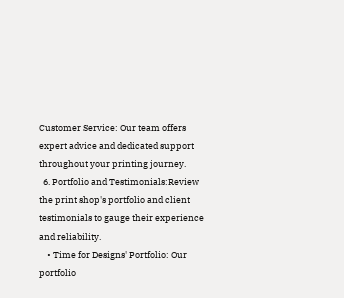Customer Service: Our team offers expert advice and dedicated support throughout your printing journey.
  6. Portfolio and Testimonials:Review the print shop's portfolio and client testimonials to gauge their experience and reliability.
    • Time for Designs' Portfolio: Our portfolio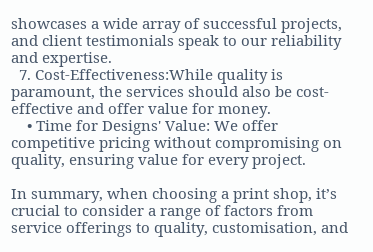showcases a wide array of successful projects, and client testimonials speak to our reliability and expertise.
  7. Cost-Effectiveness:While quality is paramount, the services should also be cost-effective and offer value for money.
    • Time for Designs' Value: We offer competitive pricing without compromising on quality, ensuring value for every project.

In summary, when choosing a print shop, it’s crucial to consider a range of factors from service offerings to quality, customisation, and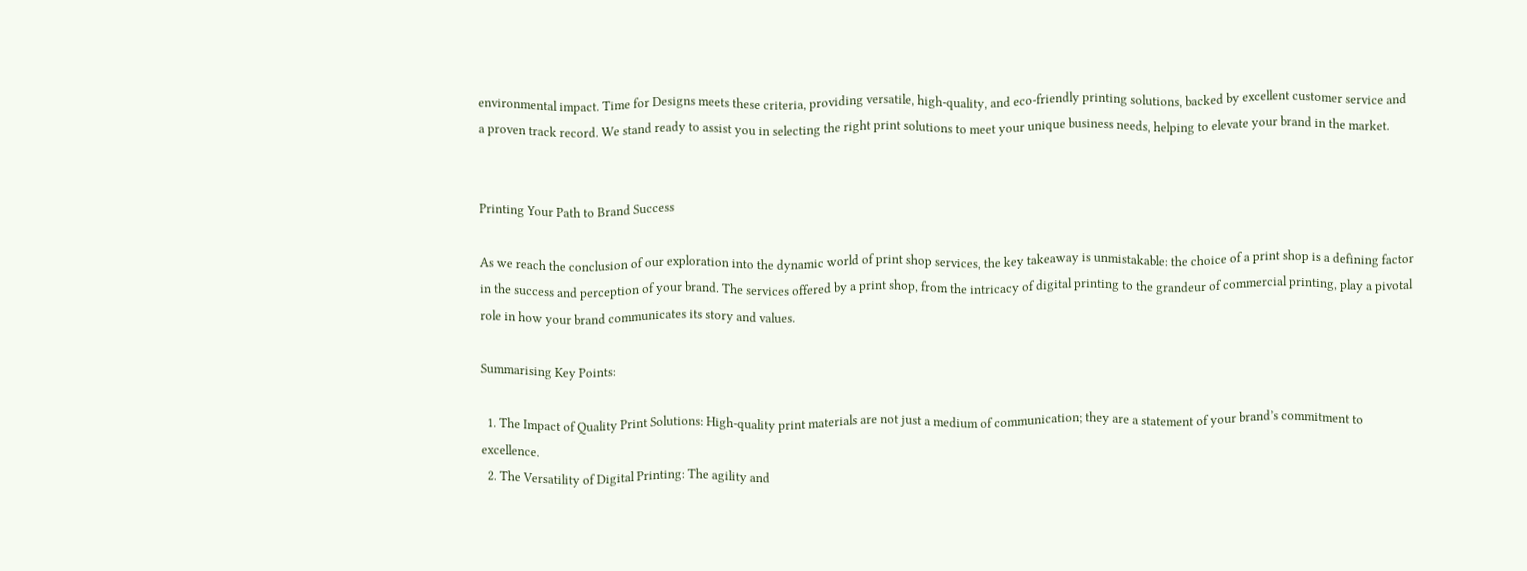environmental impact. Time for Designs meets these criteria, providing versatile, high-quality, and eco-friendly printing solutions, backed by excellent customer service and a proven track record. We stand ready to assist you in selecting the right print solutions to meet your unique business needs, helping to elevate your brand in the market.


Printing Your Path to Brand Success

As we reach the conclusion of our exploration into the dynamic world of print shop services, the key takeaway is unmistakable: the choice of a print shop is a defining factor in the success and perception of your brand. The services offered by a print shop, from the intricacy of digital printing to the grandeur of commercial printing, play a pivotal role in how your brand communicates its story and values.

Summarising Key Points:

  1. The Impact of Quality Print Solutions: High-quality print materials are not just a medium of communication; they are a statement of your brand’s commitment to excellence.
  2. The Versatility of Digital Printing: The agility and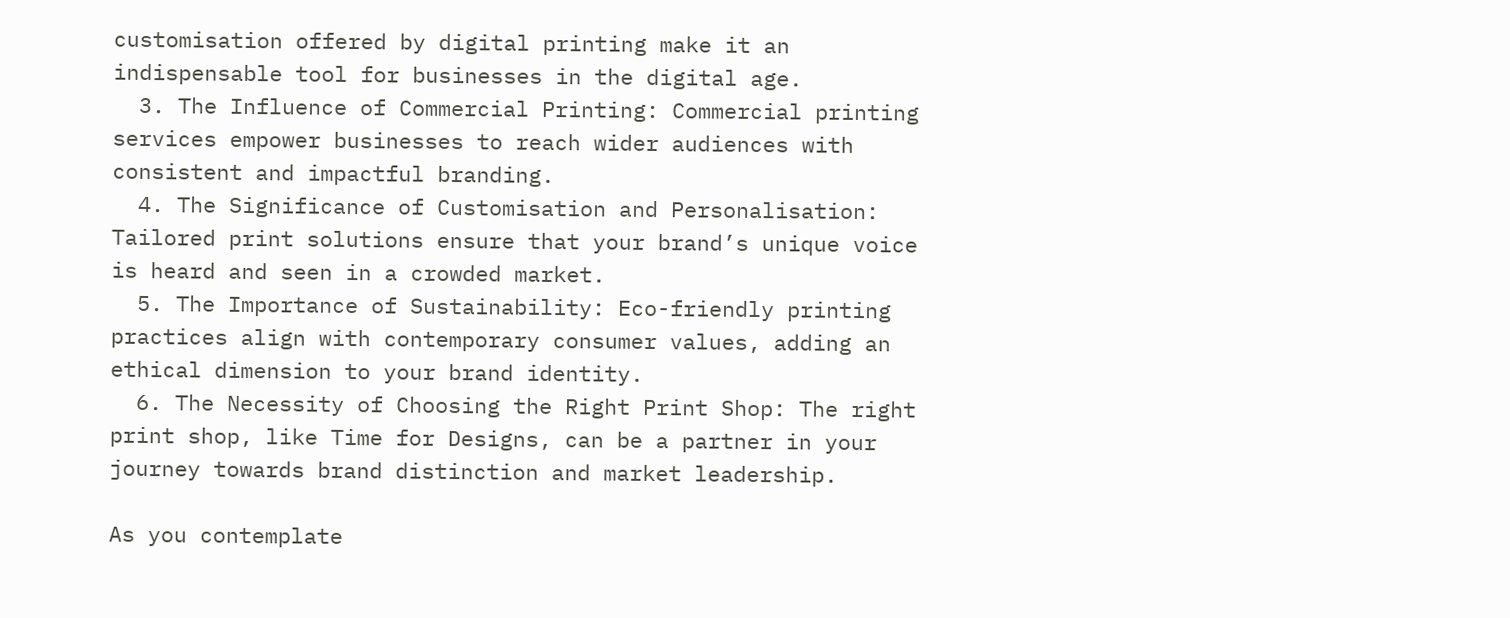customisation offered by digital printing make it an indispensable tool for businesses in the digital age.
  3. The Influence of Commercial Printing: Commercial printing services empower businesses to reach wider audiences with consistent and impactful branding.
  4. The Significance of Customisation and Personalisation: Tailored print solutions ensure that your brand’s unique voice is heard and seen in a crowded market.
  5. The Importance of Sustainability: Eco-friendly printing practices align with contemporary consumer values, adding an ethical dimension to your brand identity.
  6. The Necessity of Choosing the Right Print Shop: The right print shop, like Time for Designs, can be a partner in your journey towards brand distinction and market leadership.

As you contemplate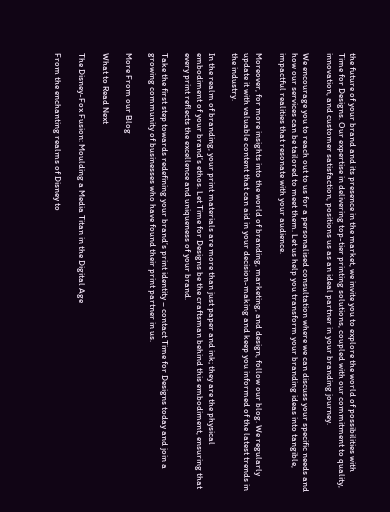the future of your brand and its presence in the market, we invite you to explore the world of possibilities with Time for Designs. Our expertise in delivering top-tier printing solutions, coupled with our commitment to quality, innovation, and customer satisfaction, positions us as an ideal partner in your branding journey.

We encourage you to reach out to us for a personalised consultation where we can discuss your specific needs and how our services can be tailored to meet them. Let us help you transform your branding ideas into tangible, impactful realities that resonate with your audience.

Moreover, for more insights into the world of branding, marketing, and design, follow our blog. We regularly update it with valuable content that can aid in your decision-making and keep you informed of the latest trends in the industry.

In the realm of branding, your print materials are more than just paper and ink; they are the physical embodiment of your brand’s ethos. Let Time for Designs be the craftsman behind this embodiment, ensuring that every print reflects the excellence and uniqueness of your brand.

Take the first step towards redefining your brand’s print identity – contact Time for Designs today and join a growing community of businesses who have found their print partner in us.

More From our Blog

What to Read Next

The Disney-Fox Fusion: Moulding a Media Titan in the Digital Age

From the enchanting realms of Disney to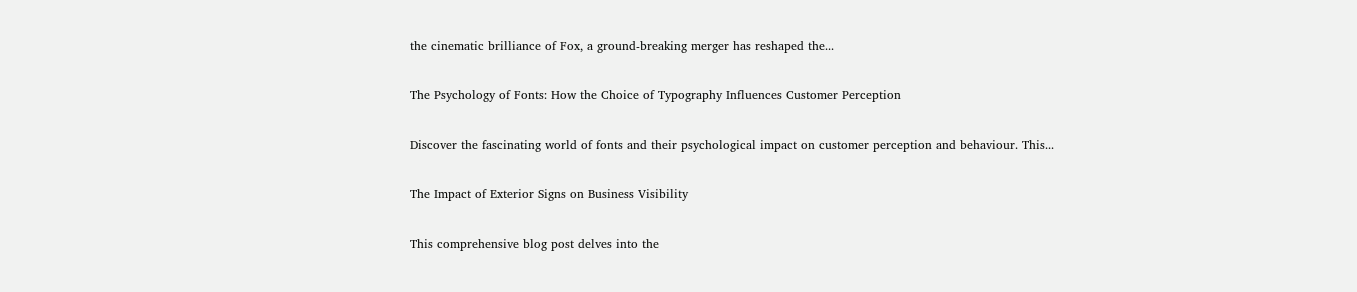the cinematic brilliance of Fox, a ground-breaking merger has reshaped the...

The Psychology of Fonts: How the Choice of Typography Influences Customer Perception

Discover the fascinating world of fonts and their psychological impact on customer perception and behaviour. This...

The Impact of Exterior Signs on Business Visibility

This comprehensive blog post delves into the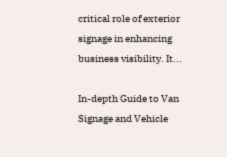critical role of exterior signage in enhancing business visibility. It...

In-depth Guide to Van Signage and Vehicle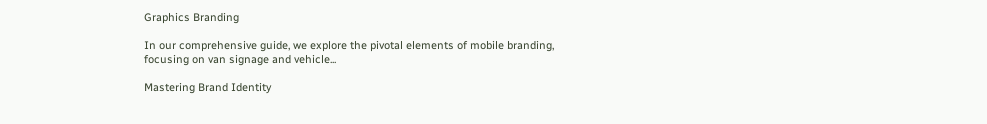Graphics Branding

In our comprehensive guide, we explore the pivotal elements of mobile branding, focusing on van signage and vehicle...

Mastering Brand Identity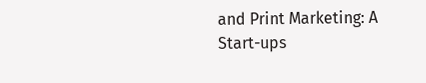and Print Marketing: A Start-ups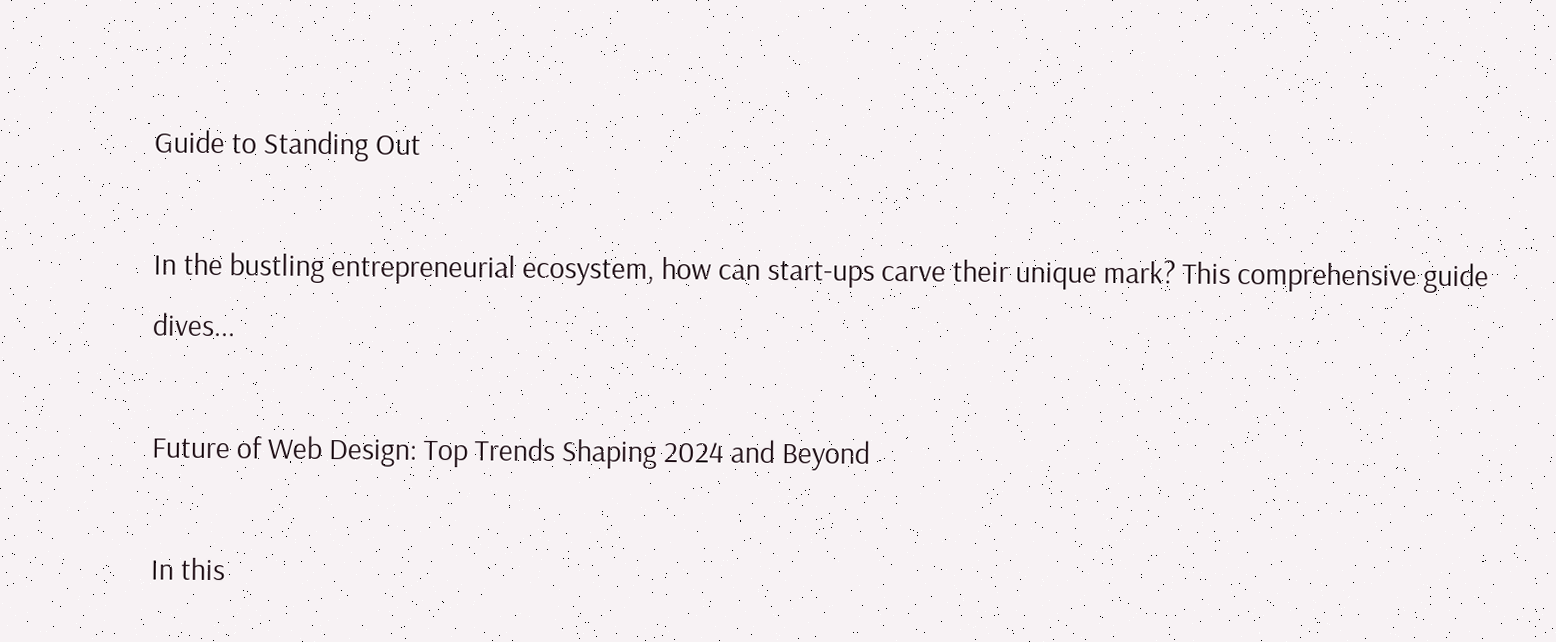Guide to Standing Out

In the bustling entrepreneurial ecosystem, how can start-ups carve their unique mark? This comprehensive guide dives...

Future of Web Design: Top Trends Shaping 2024 and Beyond

In this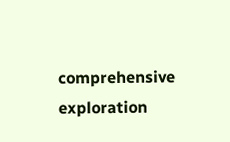comprehensive exploration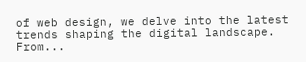of web design, we delve into the latest trends shaping the digital landscape. From...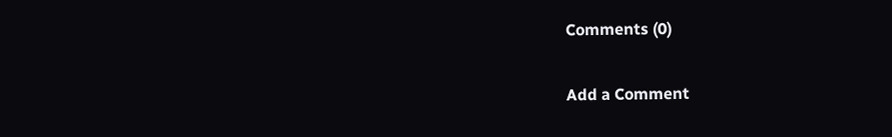Comments (0)

Add a Comment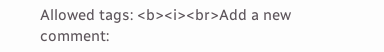Allowed tags: <b><i><br>Add a new comment: